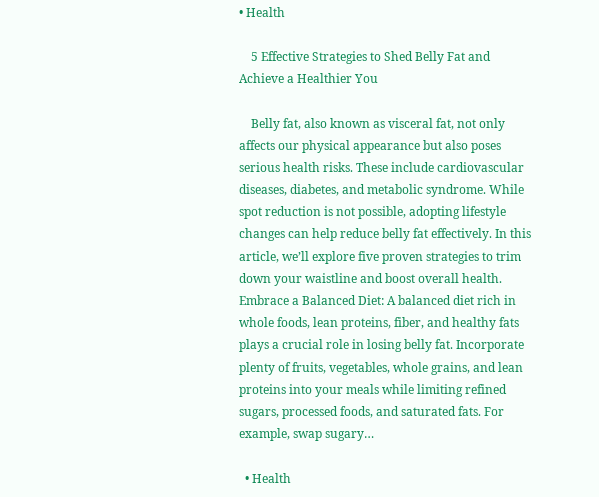• Health

    5 Effective Strategies to Shed Belly Fat and Achieve a Healthier You

    Belly fat, also known as visceral fat, not only affects our physical appearance but also poses serious health risks. These include cardiovascular diseases, diabetes, and metabolic syndrome. While spot reduction is not possible, adopting lifestyle changes can help reduce belly fat effectively. In this article, we’ll explore five proven strategies to trim down your waistline and boost overall health. Embrace a Balanced Diet: A balanced diet rich in whole foods, lean proteins, fiber, and healthy fats plays a crucial role in losing belly fat. Incorporate plenty of fruits, vegetables, whole grains, and lean proteins into your meals while limiting refined sugars, processed foods, and saturated fats. For example, swap sugary…

  • Health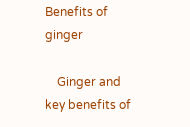Benefits of ginger

    Ginger and key benefits of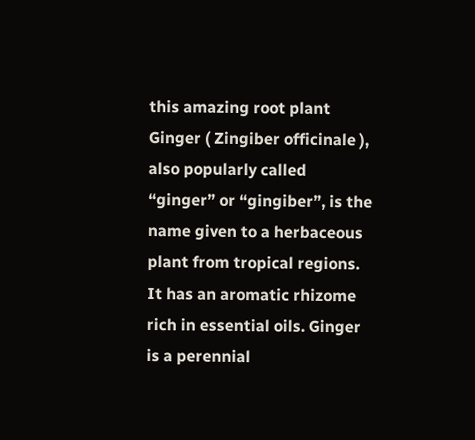this amazing root plant Ginger ( Zingiber officinale ), also popularly called “ginger” or “gingiber”, is the name given to a herbaceous plant from tropical regions. It has an aromatic rhizome rich in essential oils. Ginger is a perennial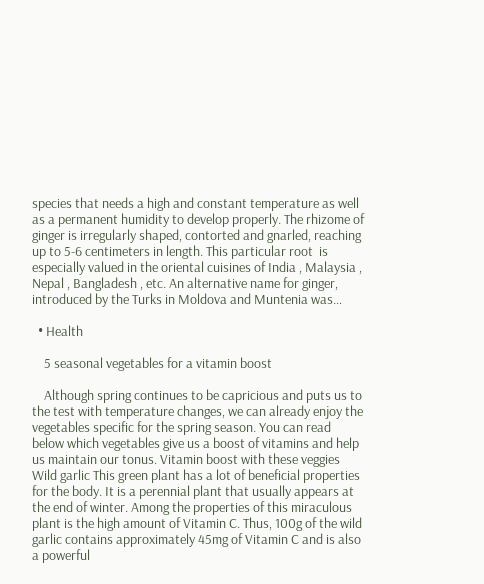species that needs a high and constant temperature as well as a permanent humidity to develop properly. The rhizome of ginger is irregularly shaped, contorted and gnarled, reaching up to 5-6 centimeters in length. This particular root  is especially valued in the oriental cuisines of India , Malaysia , Nepal , Bangladesh , etc. An alternative name for ginger, introduced by the Turks in Moldova and Muntenia was…

  • Health

    5 seasonal vegetables for a vitamin boost

    Although spring continues to be capricious and puts us to the test with temperature changes, we can already enjoy the vegetables specific for the spring season. You can read below which vegetables give us a boost of vitamins and help us maintain our tonus. Vitamin boost with these veggies Wild garlic This green plant has a lot of beneficial properties for the body. It is a perennial plant that usually appears at the end of winter. Among the properties of this miraculous plant is the high amount of Vitamin C. Thus, 100g of the wild garlic contains approximately 45mg of Vitamin C and is also a powerful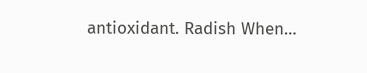antioxidant. Radish When…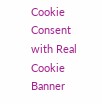Cookie Consent with Real Cookie Banner